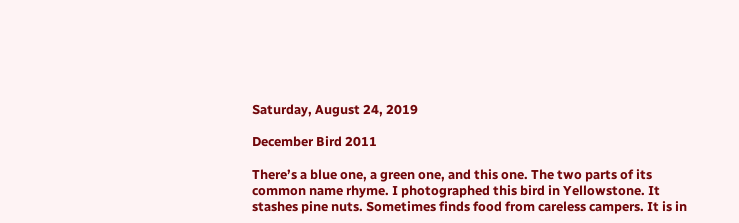Saturday, August 24, 2019

December Bird 2011

There’s a blue one, a green one, and this one. The two parts of its common name rhyme. I photographed this bird in Yellowstone. It stashes pine nuts. Sometimes finds food from careless campers. It is in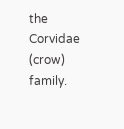the Corvidae (crow) family.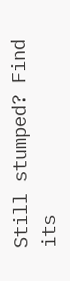Still stumped? Find its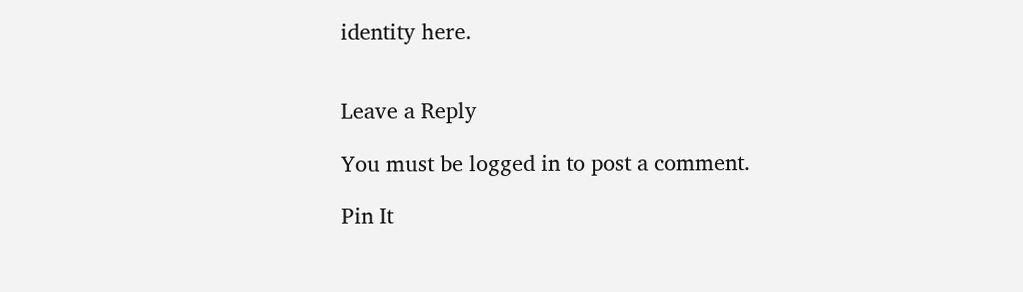identity here.


Leave a Reply

You must be logged in to post a comment.

Pin It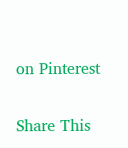on Pinterest

Share This